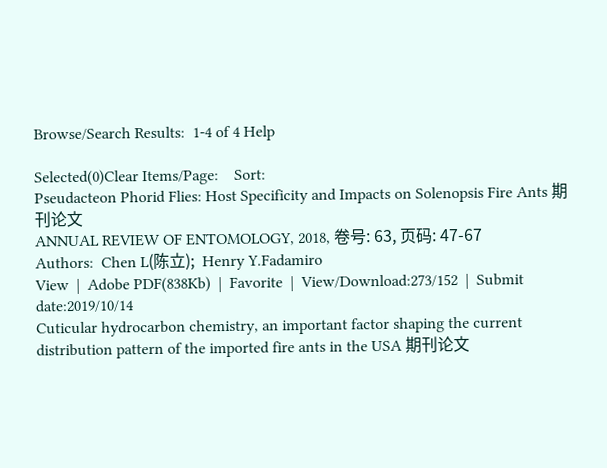Browse/Search Results:  1-4 of 4 Help

Selected(0)Clear Items/Page:    Sort:
Pseudacteon Phorid Flies: Host Specificity and Impacts on Solenopsis Fire Ants 期刊论文
ANNUAL REVIEW OF ENTOMOLOGY, 2018, 卷号: 63, 页码: 47-67
Authors:  Chen L(陈立);  Henry Y.Fadamiro
View  |  Adobe PDF(838Kb)  |  Favorite  |  View/Download:273/152  |  Submit date:2019/10/14
Cuticular hydrocarbon chemistry, an important factor shaping the current distribution pattern of the imported fire ants in the USA 期刊论文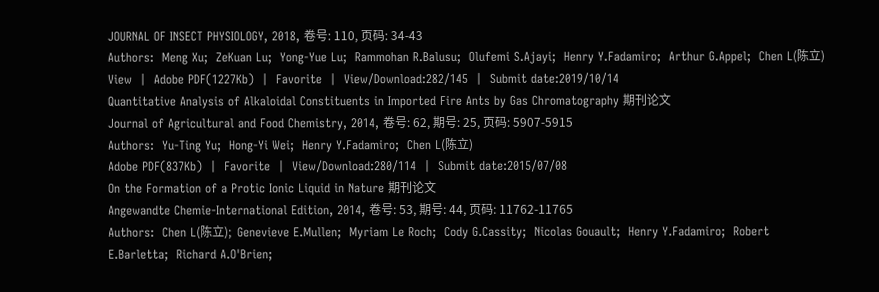JOURNAL OF INSECT PHYSIOLOGY, 2018, 卷号: 110, 页码: 34-43
Authors:  Meng Xu;  ZeKuan Lu;  Yong-Yue Lu;  Rammohan R.Balusu;  Olufemi S.Ajayi;  Henry Y.Fadamiro;  Arthur G.Appel;  Chen L(陈立)
View  |  Adobe PDF(1227Kb)  |  Favorite  |  View/Download:282/145  |  Submit date:2019/10/14
Quantitative Analysis of Alkaloidal Constituents in Imported Fire Ants by Gas Chromatography 期刊论文
Journal of Agricultural and Food Chemistry, 2014, 卷号: 62, 期号: 25, 页码: 5907-5915
Authors:  Yu-Ting Yu;  Hong-Yi Wei;  Henry Y.Fadamiro;  Chen L(陈立)
Adobe PDF(837Kb)  |  Favorite  |  View/Download:280/114  |  Submit date:2015/07/08
On the Formation of a Protic Ionic Liquid in Nature 期刊论文
Angewandte Chemie-International Edition, 2014, 卷号: 53, 期号: 44, 页码: 11762-11765
Authors:  Chen L(陈立);  Genevieve E.Mullen;  Myriam Le Roch;  Cody G.Cassity;  Nicolas Gouault;  Henry Y.Fadamiro;  Robert E.Barletta;  Richard A.O'Brien;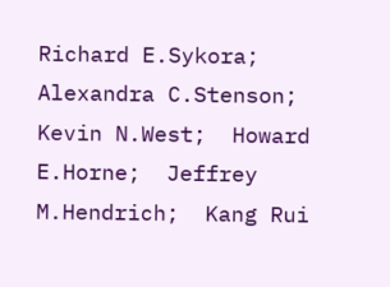Richard E.Sykora;  Alexandra C.Stenson;  Kevin N.West;  Howard E.Horne;  Jeffrey M.Hendrich;  Kang Rui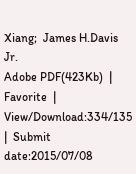Xiang;  James H.Davis Jr.
Adobe PDF(423Kb)  |  Favorite  |  View/Download:334/135  |  Submit date:2015/07/08